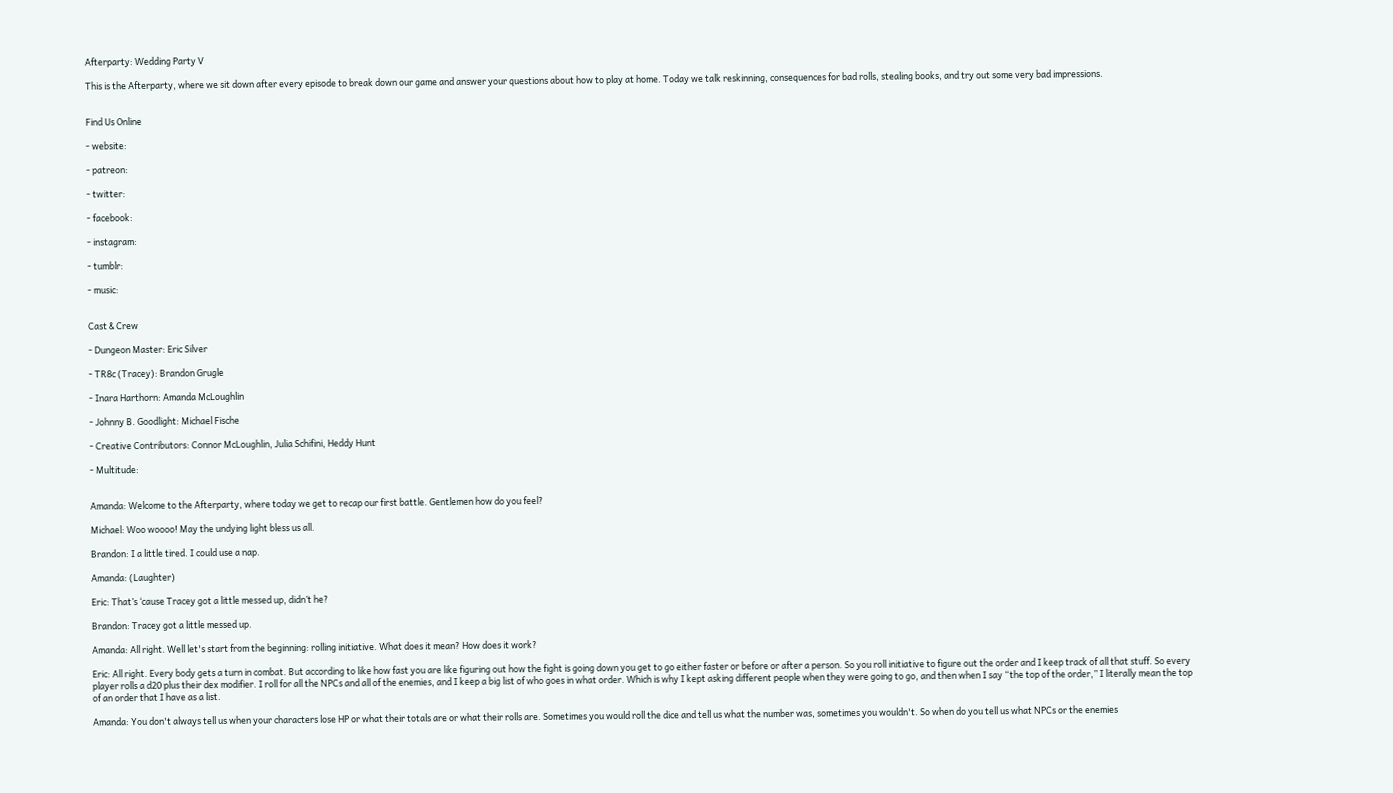Afterparty: Wedding Party V

This is the Afterparty, where we sit down after every episode to break down our game and answer your questions about how to play at home. Today we talk reskinning, consequences for bad rolls, stealing books, and try out some very bad impressions.


Find Us Online

- website:

- patreon:

- twitter:

- facebook:

- instagram:

- tumblr:

- music:


Cast & Crew

- Dungeon Master: Eric Silver

- TR8c (Tracey): Brandon Grugle

- Inara Harthorn: Amanda McLoughlin

- Johnny B. Goodlight: Michael Fische

- Creative Contributors: Connor McLoughlin, Julia Schifini, Heddy Hunt

- Multitude:


Amanda: Welcome to the Afterparty, where today we get to recap our first battle. Gentlemen how do you feel?

Michael: Woo woooo! May the undying light bless us all.

Brandon: I a little tired. I could use a nap.

Amanda: (Laughter)

Eric: That’s ‘cause Tracey got a little messed up, didn’t he?

Brandon: Tracey got a little messed up.

Amanda: All right. Well let's start from the beginning: rolling initiative. What does it mean? How does it work?

Eric: All right. Every body gets a turn in combat. But according to like how fast you are like figuring out how the fight is going down you get to go either faster or before or after a person. So you roll initiative to figure out the order and I keep track of all that stuff. So every player rolls a d20 plus their dex modifier. I roll for all the NPCs and all of the enemies, and I keep a big list of who goes in what order. Which is why I kept asking different people when they were going to go, and then when I say “the top of the order,” I literally mean the top of an order that I have as a list.

Amanda: You don't always tell us when your characters lose HP or what their totals are or what their rolls are. Sometimes you would roll the dice and tell us what the number was, sometimes you wouldn't. So when do you tell us what NPCs or the enemies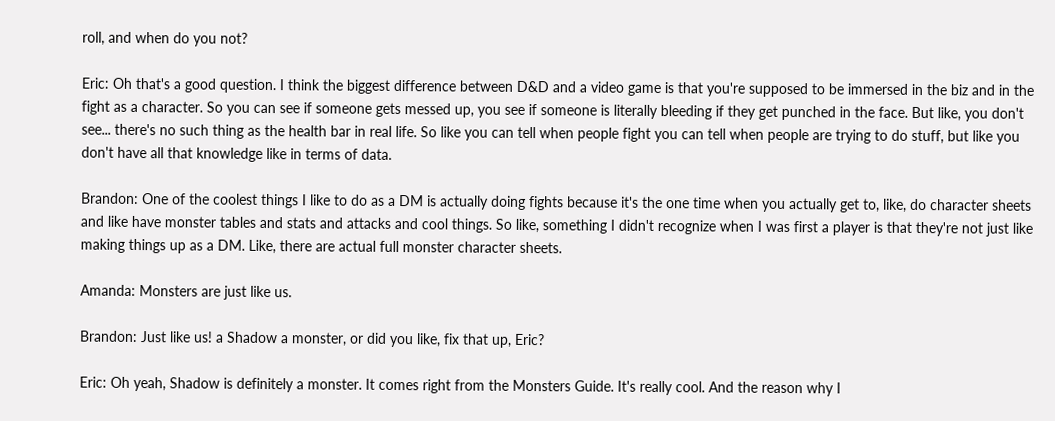roll, and when do you not?

Eric: Oh that's a good question. I think the biggest difference between D&D and a video game is that you're supposed to be immersed in the biz and in the fight as a character. So you can see if someone gets messed up, you see if someone is literally bleeding if they get punched in the face. But like, you don't see... there's no such thing as the health bar in real life. So like you can tell when people fight you can tell when people are trying to do stuff, but like you don't have all that knowledge like in terms of data.

Brandon: One of the coolest things I like to do as a DM is actually doing fights because it's the one time when you actually get to, like, do character sheets and like have monster tables and stats and attacks and cool things. So like, something I didn't recognize when I was first a player is that they're not just like making things up as a DM. Like, there are actual full monster character sheets.

Amanda: Monsters are just like us.

Brandon: Just like us! a Shadow a monster, or did you like, fix that up, Eric?

Eric: Oh yeah, Shadow is definitely a monster. It comes right from the Monsters Guide. It's really cool. And the reason why I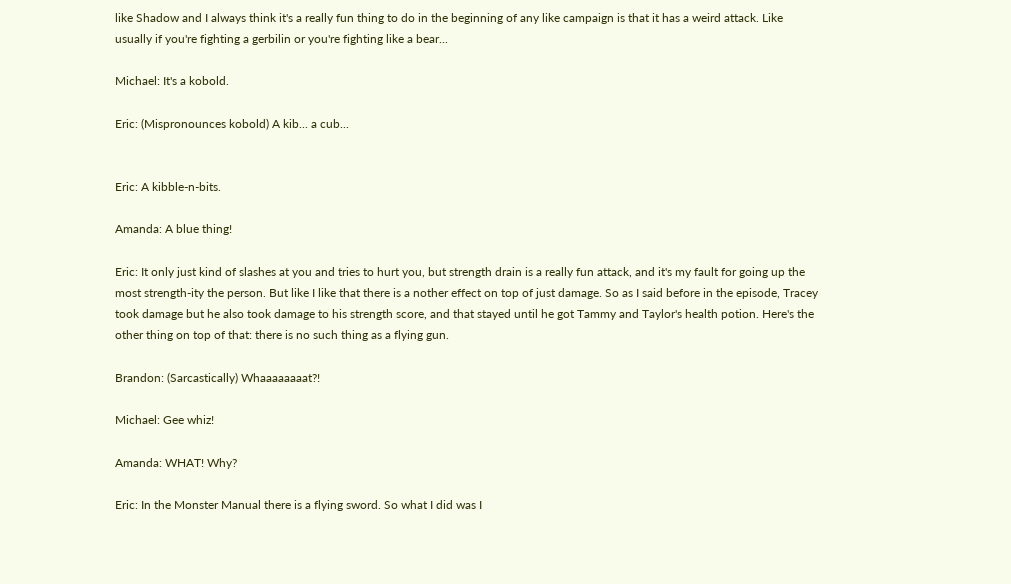like Shadow and I always think it's a really fun thing to do in the beginning of any like campaign is that it has a weird attack. Like usually if you're fighting a gerbilin or you're fighting like a bear...

Michael: It's a kobold.

Eric: (Mispronounces kobold) A kib... a cub...


Eric: A kibble-n-bits.

Amanda: A blue thing!

Eric: It only just kind of slashes at you and tries to hurt you, but strength drain is a really fun attack, and it's my fault for going up the most strength-ity the person. But like I like that there is a nother effect on top of just damage. So as I said before in the episode, Tracey took damage but he also took damage to his strength score, and that stayed until he got Tammy and Taylor's health potion. Here's the other thing on top of that: there is no such thing as a flying gun.

Brandon: (Sarcastically) Whaaaaaaaat?!

Michael: Gee whiz!

Amanda: WHAT! Why?

Eric: In the Monster Manual there is a flying sword. So what I did was I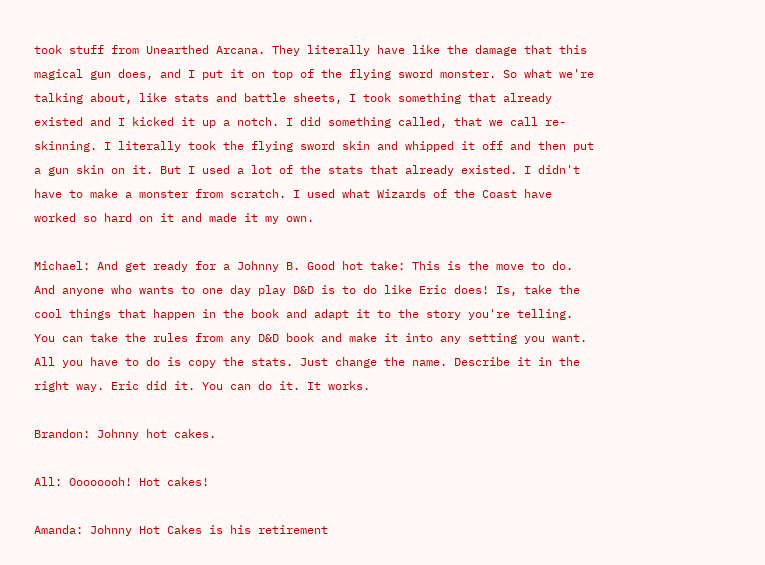took stuff from Unearthed Arcana. They literally have like the damage that this magical gun does, and I put it on top of the flying sword monster. So what we're talking about, like stats and battle sheets, I took something that already existed and I kicked it up a notch. I did something called, that we call re-skinning. I literally took the flying sword skin and whipped it off and then put a gun skin on it. But I used a lot of the stats that already existed. I didn't have to make a monster from scratch. I used what Wizards of the Coast have worked so hard on it and made it my own.

Michael: And get ready for a Johnny B. Good hot take: This is the move to do. And anyone who wants to one day play D&D is to do like Eric does! Is, take the cool things that happen in the book and adapt it to the story you're telling. You can take the rules from any D&D book and make it into any setting you want. All you have to do is copy the stats. Just change the name. Describe it in the right way. Eric did it. You can do it. It works.

Brandon: Johnny hot cakes.

All: Oooooooh! Hot cakes!

Amanda: Johnny Hot Cakes is his retirement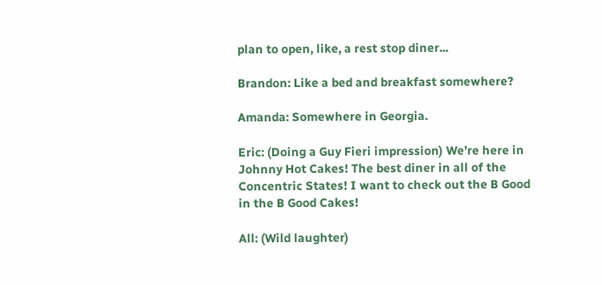plan to open, like, a rest stop diner...

Brandon: Like a bed and breakfast somewhere?

Amanda: Somewhere in Georgia.

Eric: (Doing a Guy Fieri impression) We’re here in Johnny Hot Cakes! The best diner in all of the Concentric States! I want to check out the B Good in the B Good Cakes!

All: (Wild laughter)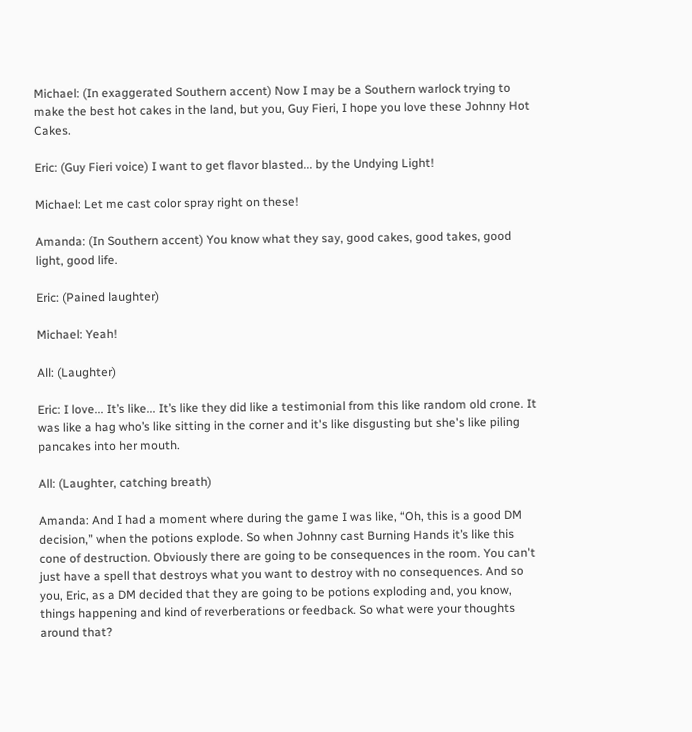Michael: (In exaggerated Southern accent) Now I may be a Southern warlock trying to make the best hot cakes in the land, but you, Guy Fieri, I hope you love these Johnny Hot Cakes.

Eric: (Guy Fieri voice) I want to get flavor blasted... by the Undying Light!

Michael: Let me cast color spray right on these!

Amanda: (In Southern accent) You know what they say, good cakes, good takes, good light, good life.

Eric: (Pained laughter)

Michael: Yeah!

All: (Laughter)

Eric: I love... It’s like... It’s like they did like a testimonial from this like random old crone. It was like a hag who’s like sitting in the corner and it's like disgusting but she's like piling pancakes into her mouth.

All: (Laughter, catching breath)

Amanda: And I had a moment where during the game I was like, “Oh, this is a good DM decision,” when the potions explode. So when Johnny cast Burning Hands it’s like this cone of destruction. Obviously there are going to be consequences in the room. You can't just have a spell that destroys what you want to destroy with no consequences. And so you, Eric, as a DM decided that they are going to be potions exploding and, you know, things happening and kind of reverberations or feedback. So what were your thoughts around that?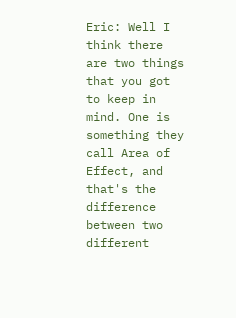Eric: Well I think there are two things that you got to keep in mind. One is something they call Area of Effect, and that's the difference between two different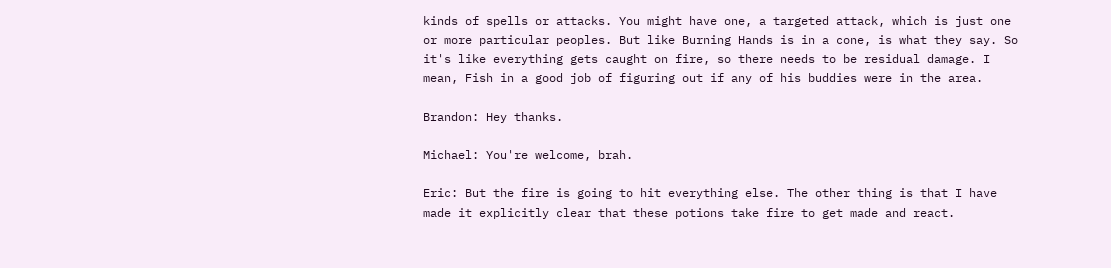kinds of spells or attacks. You might have one, a targeted attack, which is just one or more particular peoples. But like Burning Hands is in a cone, is what they say. So it's like everything gets caught on fire, so there needs to be residual damage. I mean, Fish in a good job of figuring out if any of his buddies were in the area.

Brandon: Hey thanks.

Michael: You're welcome, brah.

Eric: But the fire is going to hit everything else. The other thing is that I have made it explicitly clear that these potions take fire to get made and react.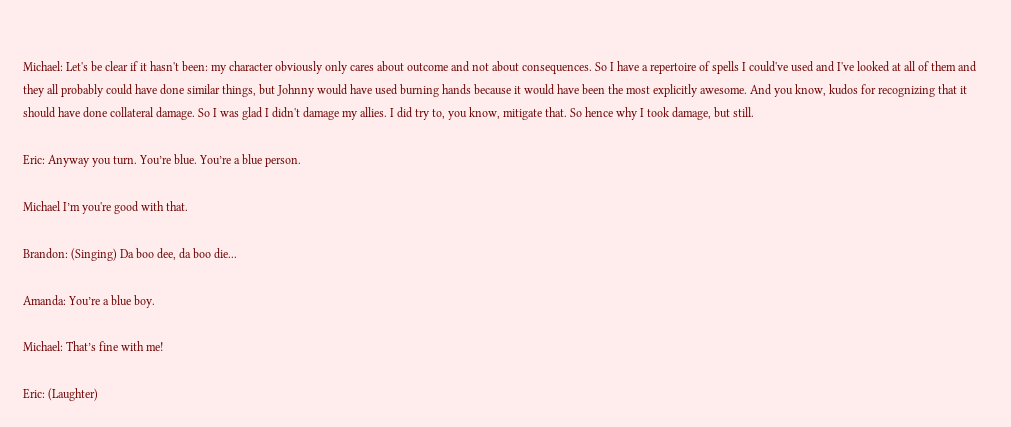Michael: Let's be clear if it hasn't been: my character obviously only cares about outcome and not about consequences. So I have a repertoire of spells I could've used and I've looked at all of them and they all probably could have done similar things, but Johnny would have used burning hands because it would have been the most explicitly awesome. And you know, kudos for recognizing that it should have done collateral damage. So I was glad I didn't damage my allies. I did try to, you know, mitigate that. So hence why I took damage, but still.

Eric: Anyway you turn. You’re blue. You’re a blue person.

Michael I’m you're good with that.

Brandon: (Singing) Da boo dee, da boo die...

Amanda: You’re a blue boy.

Michael: That’s fine with me!

Eric: (Laughter)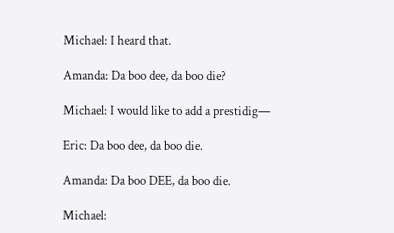Michael: I heard that.

Amanda: Da boo dee, da boo die?

Michael: I would like to add a prestidig—

Eric: Da boo dee, da boo die.

Amanda: Da boo DEE, da boo die.

Michael: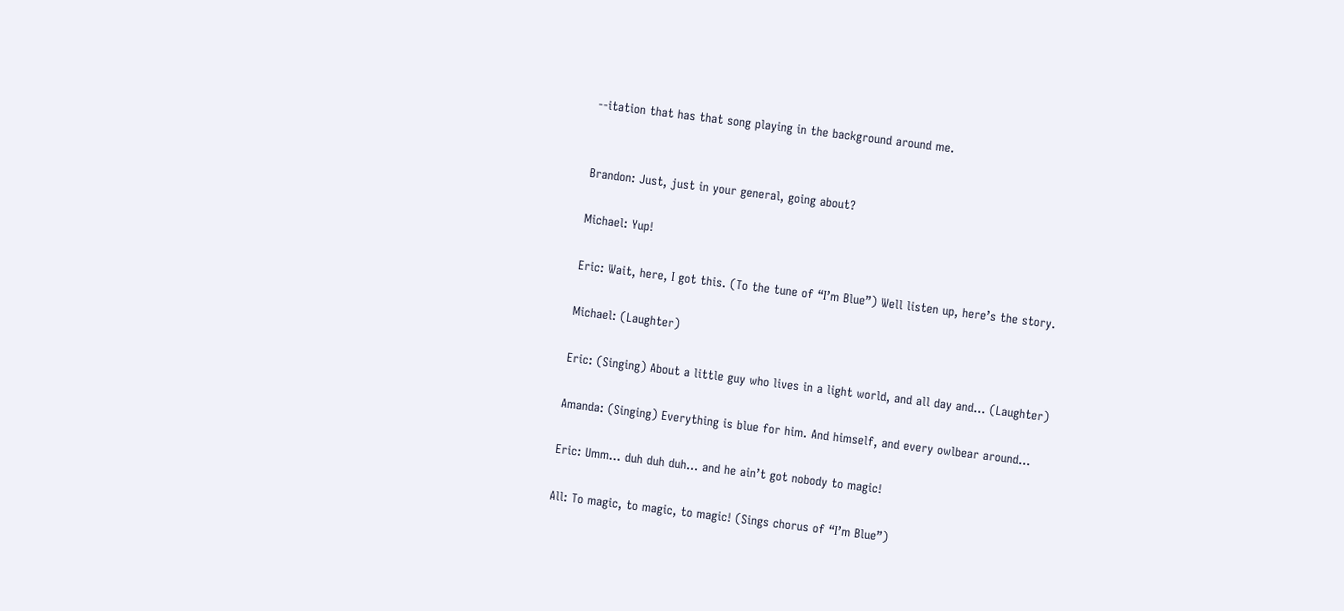--itation that has that song playing in the background around me.


Brandon: Just, just in your general, going about?

Michael: Yup!

Eric: Wait, here, I got this. (To the tune of “I’m Blue”) Well listen up, here’s the story.

Michael: (Laughter)

Eric: (Singing) About a little guy who lives in a light world, and all day and... (Laughter)

Amanda: (Singing) Everything is blue for him. And himself, and every owlbear around...

Eric: Umm... duh duh duh... and he ain’t got nobody to magic!

All: To magic, to magic, to magic! (Sings chorus of “I’m Blue”)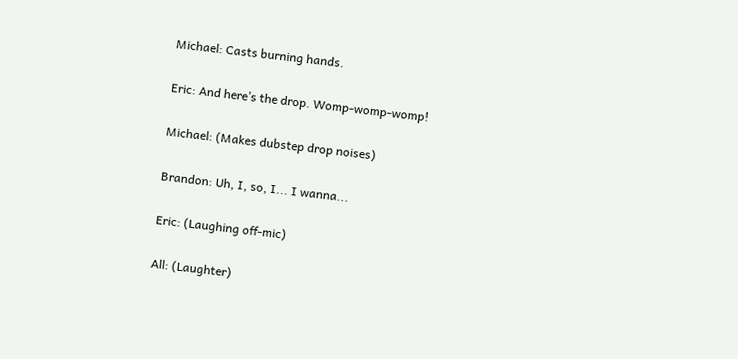Michael: Casts burning hands.

Eric: And here’s the drop. Womp-womp-womp!

Michael: (Makes dubstep drop noises)

Brandon: Uh, I, so, I... I wanna...

Eric: (Laughing off-mic)

All: (Laughter)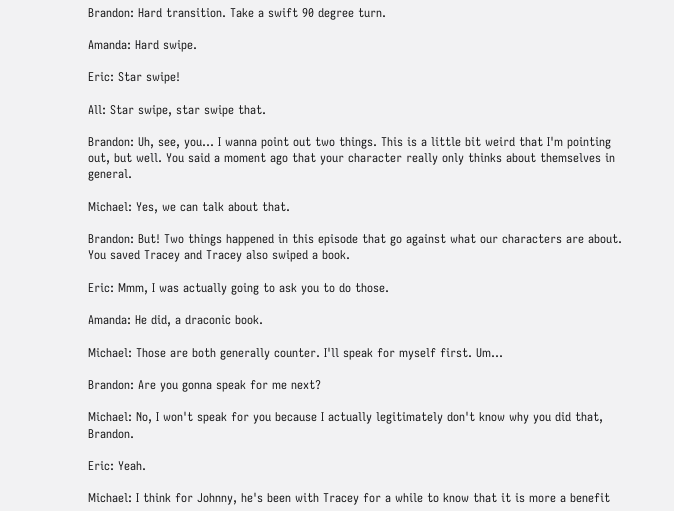Brandon: Hard transition. Take a swift 90 degree turn.

Amanda: Hard swipe.

Eric: Star swipe!

All: Star swipe, star swipe that.

Brandon: Uh, see, you... I wanna point out two things. This is a little bit weird that I'm pointing out, but well. You said a moment ago that your character really only thinks about themselves in general.

Michael: Yes, we can talk about that.

Brandon: But! Two things happened in this episode that go against what our characters are about. You saved Tracey and Tracey also swiped a book.

Eric: Mmm, I was actually going to ask you to do those.

Amanda: He did, a draconic book.

Michael: Those are both generally counter. I'll speak for myself first. Um...

Brandon: Are you gonna speak for me next?

Michael: No, I won't speak for you because I actually legitimately don't know why you did that, Brandon.

Eric: Yeah.

Michael: I think for Johnny, he's been with Tracey for a while to know that it is more a benefit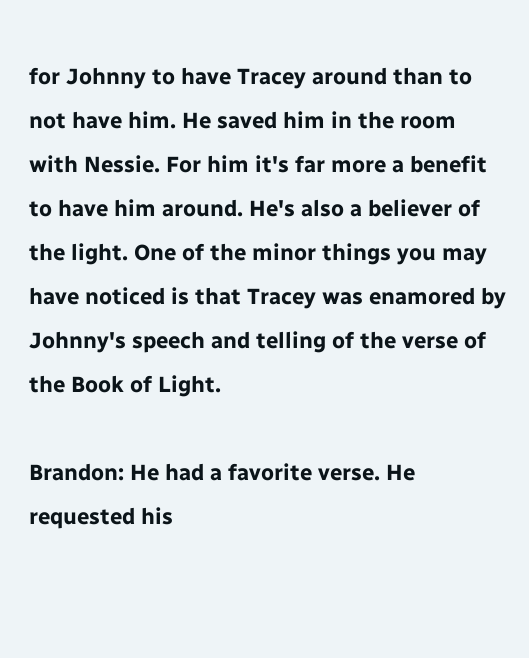for Johnny to have Tracey around than to not have him. He saved him in the room with Nessie. For him it's far more a benefit to have him around. He's also a believer of the light. One of the minor things you may have noticed is that Tracey was enamored by Johnny's speech and telling of the verse of the Book of Light.

Brandon: He had a favorite verse. He requested his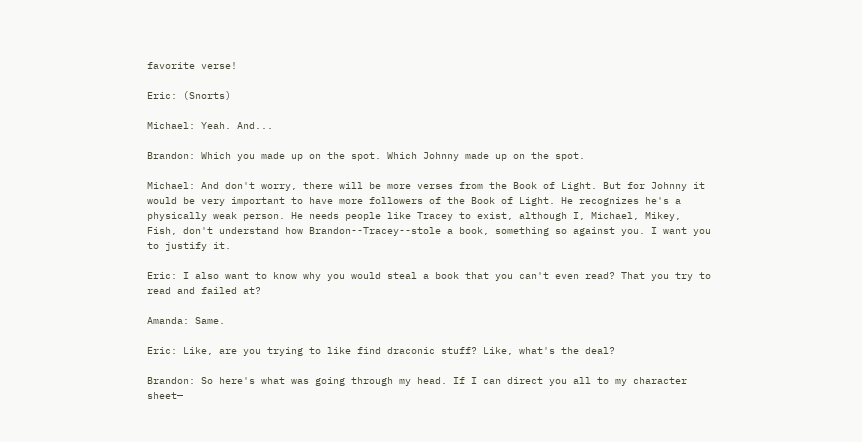favorite verse!

Eric: (Snorts)

Michael: Yeah. And...

Brandon: Which you made up on the spot. Which Johnny made up on the spot.

Michael: And don't worry, there will be more verses from the Book of Light. But for Johnny it would be very important to have more followers of the Book of Light. He recognizes he's a physically weak person. He needs people like Tracey to exist, although I, Michael, Mikey, Fish, don't understand how Brandon--Tracey--stole a book, something so against you. I want you to justify it.

Eric: I also want to know why you would steal a book that you can't even read? That you try to read and failed at?

Amanda: Same.

Eric: Like, are you trying to like find draconic stuff? Like, what's the deal?

Brandon: So here's what was going through my head. If I can direct you all to my character sheet—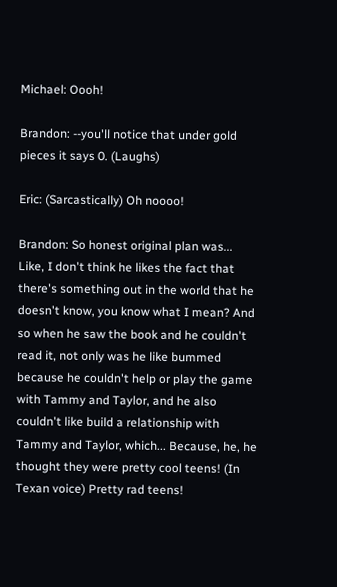Michael: Oooh!

Brandon: --you'll notice that under gold pieces it says 0. (Laughs)

Eric: (Sarcastically) Oh noooo!

Brandon: So honest original plan was... Like, I don't think he likes the fact that there's something out in the world that he doesn't know, you know what I mean? And so when he saw the book and he couldn't read it, not only was he like bummed because he couldn't help or play the game with Tammy and Taylor, and he also couldn't like build a relationship with Tammy and Taylor, which... Because, he, he thought they were pretty cool teens! (In Texan voice) Pretty rad teens!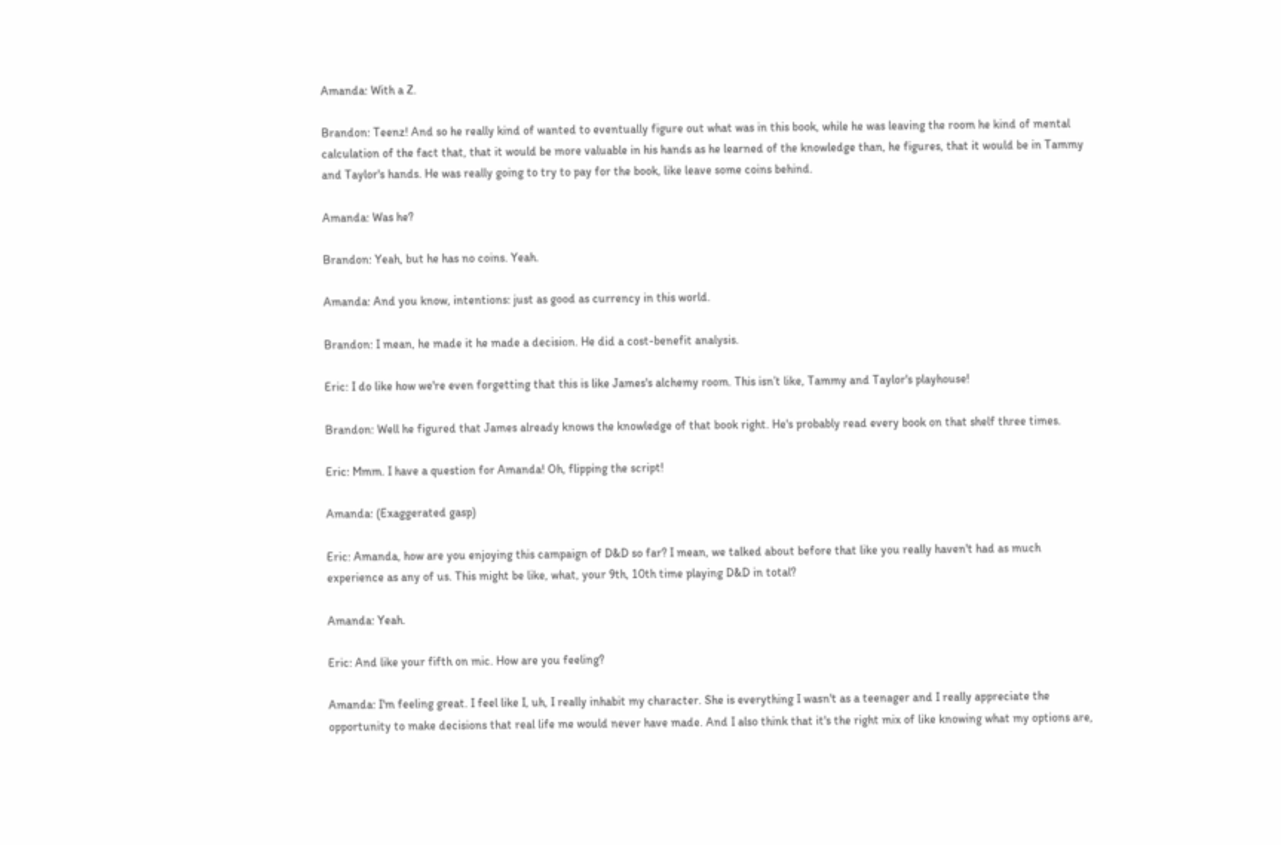Amanda: With a Z.

Brandon: Teenz! And so he really kind of wanted to eventually figure out what was in this book, while he was leaving the room he kind of mental calculation of the fact that, that it would be more valuable in his hands as he learned of the knowledge than, he figures, that it would be in Tammy and Taylor's hands. He was really going to try to pay for the book, like leave some coins behind.

Amanda: Was he?

Brandon: Yeah, but he has no coins. Yeah.

Amanda: And you know, intentions: just as good as currency in this world.

Brandon: I mean, he made it he made a decision. He did a cost-benefit analysis.

Eric: I do like how we're even forgetting that this is like James's alchemy room. This isn’t like, Tammy and Taylor's playhouse!

Brandon: Well he figured that James already knows the knowledge of that book right. He's probably read every book on that shelf three times.

Eric: Mmm. I have a question for Amanda! Oh, flipping the script!

Amanda: (Exaggerated gasp)

Eric: Amanda, how are you enjoying this campaign of D&D so far? I mean, we talked about before that like you really haven't had as much experience as any of us. This might be like, what, your 9th, 10th time playing D&D in total?

Amanda: Yeah.

Eric: And like your fifth on mic. How are you feeling?

Amanda: I'm feeling great. I feel like I, uh, I really inhabit my character. She is everything I wasn't as a teenager and I really appreciate the opportunity to make decisions that real life me would never have made. And I also think that it's the right mix of like knowing what my options are,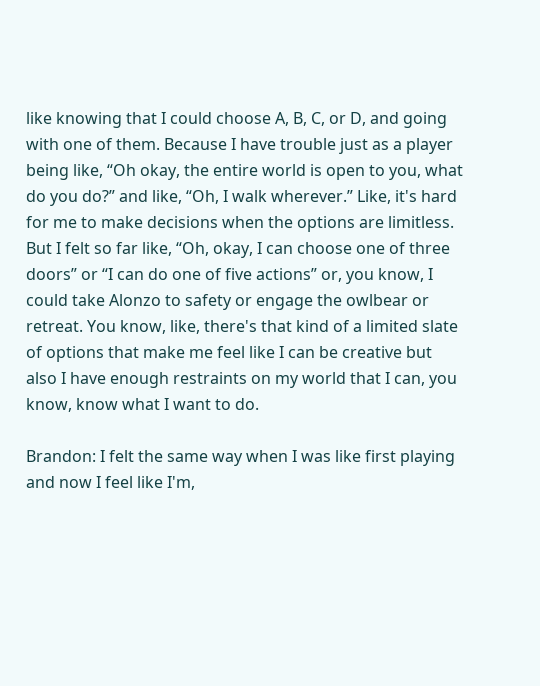like knowing that I could choose A, B, C, or D, and going with one of them. Because I have trouble just as a player being like, “Oh okay, the entire world is open to you, what do you do?” and like, “Oh, I walk wherever.” Like, it's hard for me to make decisions when the options are limitless. But I felt so far like, “Oh, okay, I can choose one of three doors” or “I can do one of five actions” or, you know, I could take Alonzo to safety or engage the owlbear or retreat. You know, like, there's that kind of a limited slate of options that make me feel like I can be creative but also I have enough restraints on my world that I can, you know, know what I want to do.

Brandon: I felt the same way when I was like first playing and now I feel like I'm,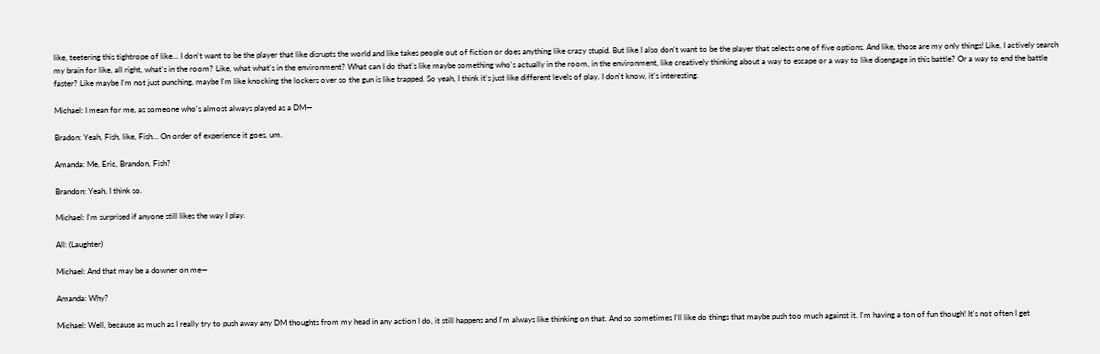like, teetering this tightrope of like... I don't want to be the player that like disrupts the world and like takes people out of fiction or does anything like crazy stupid. But like I also don't want to be the player that selects one of five options. And like, those are my only things! Like, I actively search my brain for like, all right, what's in the room? Like, what what's in the environment? What can I do that's like maybe something who's actually in the room, in the environment, like creatively thinking about a way to escape or a way to like disengage in this battle? Or a way to end the battle faster? Like maybe I'm not just punching, maybe I'm like knocking the lockers over so the gun is like trapped. So yeah, I think it's just like different levels of play. I don't know, it's interesting.

Michael: I mean for me, as someone who's almost always played as a DM—

Bradon: Yeah, Fish, like, Fish... On order of experience it goes, um.

Amanda: Me, Eric, Brandon, Fish?

Brandon: Yeah, I think so.

Michael: I'm surprised if anyone still likes the way I play.

All: (Laughter)

Michael: And that may be a downer on me—

Amanda: Why?

Michael: Well, because as much as I really try to push away any DM thoughts from my head in any action I do, it still happens and I'm always like thinking on that. And so sometimes I'll like do things that maybe push too much against it. I'm having a ton of fun though! It's not often I get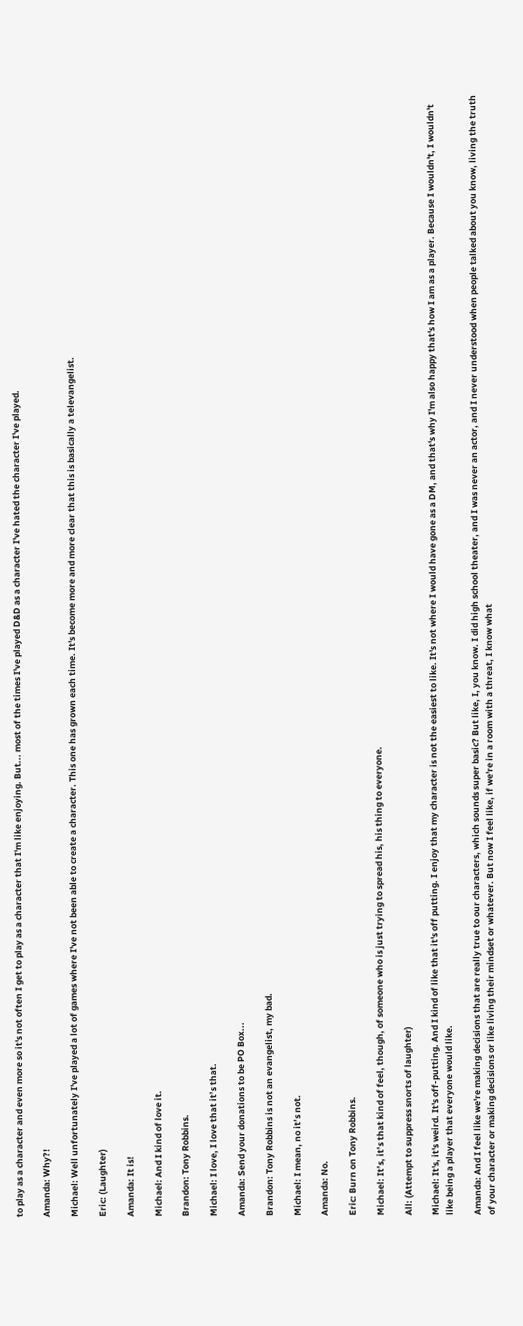to play as a character and even more so it's not often I get to play as a character that I'm like enjoying. But... most of the times I've played D&D as a character I've hated the character I've played.

Amanda: Why?!

Michael: Well unfortunately I've played a lot of games where I've not been able to create a character. This one has grown each time. It's become more and more clear that this is basically a televangelist.

Eric: (Laughter)

Amanda: It is!

Michael: And I kind of love it.

Brandon: Tony Robbins.

Michael: I love, I love that it’s that.

Amanda: Send your donations to be PO Box...

Brandon: Tony Robbins is not an evangelist, my bad.

Michael: I mean, no it’s not.

Amanda: No.

Eric: Burn on Tony Robbins.

Michael: It’s, it’s that kind of feel, though, of someone who is just trying to spread his, his thing to everyone.

All: (Attempt to suppress snorts of laughter)

Michael: It's, it's weird. It's off-putting. And I kind of like that it's off putting. I enjoy that my character is not the easiest to like. It's not where I would have gone as a DM, and that's why I'm also happy that's how I am as a player. Because I wouldn't, I wouldn't like being a player that everyone would like.

Amanda: And I feel like we're making decisions that are really true to our characters, which sounds super basic? But like, I, you know. I did high school theater, and I was never an actor, and I never understood when people talked about you know, living the truth of your character or making decisions or like living their mindset or whatever. But now I feel like, if we're in a room with a threat, I know what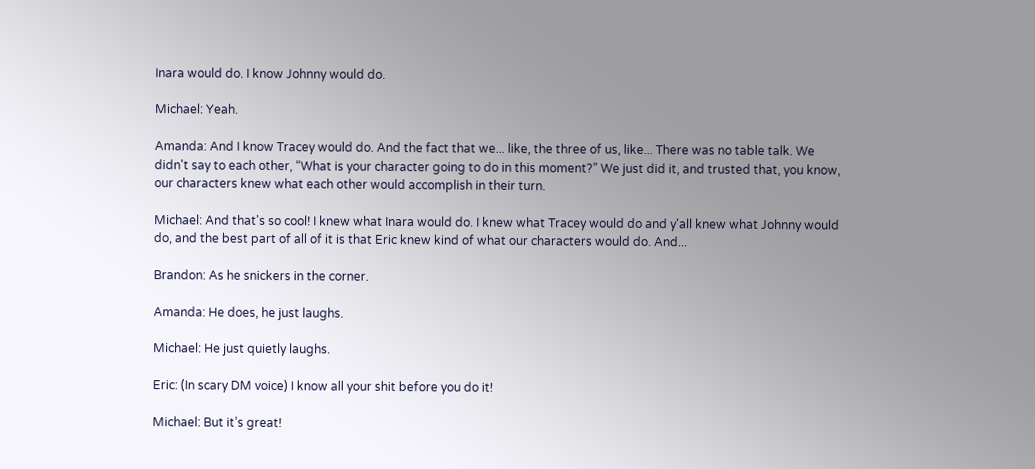Inara would do. I know Johnny would do.

Michael: Yeah.

Amanda: And I know Tracey would do. And the fact that we... like, the three of us, like... There was no table talk. We didn't say to each other, “What is your character going to do in this moment?” We just did it, and trusted that, you know, our characters knew what each other would accomplish in their turn.

Michael: And that's so cool! I knew what Inara would do. I knew what Tracey would do and y'all knew what Johnny would do, and the best part of all of it is that Eric knew kind of what our characters would do. And...

Brandon: As he snickers in the corner.

Amanda: He does, he just laughs.

Michael: He just quietly laughs.

Eric: (In scary DM voice) I know all your shit before you do it!

Michael: But it’s great!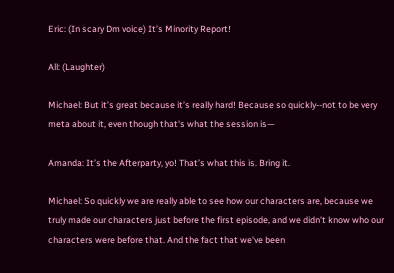Eric: (In scary Dm voice) It’s Minority Report!

All: (Laughter)

Michael: But it’s great because it’s really hard! Because so quickly--not to be very meta about it, even though that's what the session is—

Amanda: It’s the Afterparty, yo! That’s what this is. Bring it.

Michael: So quickly we are really able to see how our characters are, because we truly made our characters just before the first episode, and we didn't know who our characters were before that. And the fact that we've been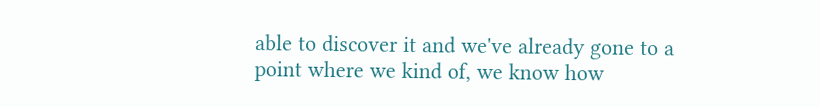able to discover it and we've already gone to a point where we kind of, we know how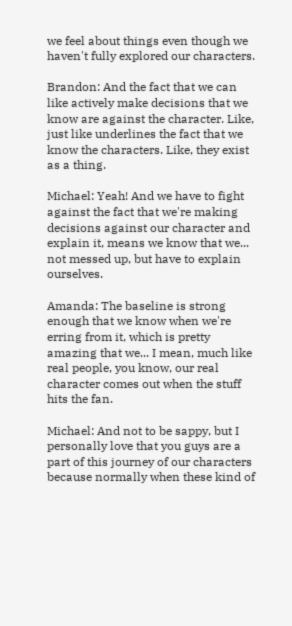we feel about things even though we haven't fully explored our characters.

Brandon: And the fact that we can like actively make decisions that we know are against the character. Like, just like underlines the fact that we know the characters. Like, they exist as a thing.

Michael: Yeah! And we have to fight against the fact that we're making decisions against our character and explain it, means we know that we... not messed up, but have to explain ourselves.

Amanda: The baseline is strong enough that we know when we're erring from it, which is pretty amazing that we... I mean, much like real people, you know, our real character comes out when the stuff hits the fan.

Michael: And not to be sappy, but I personally love that you guys are a part of this journey of our characters because normally when these kind of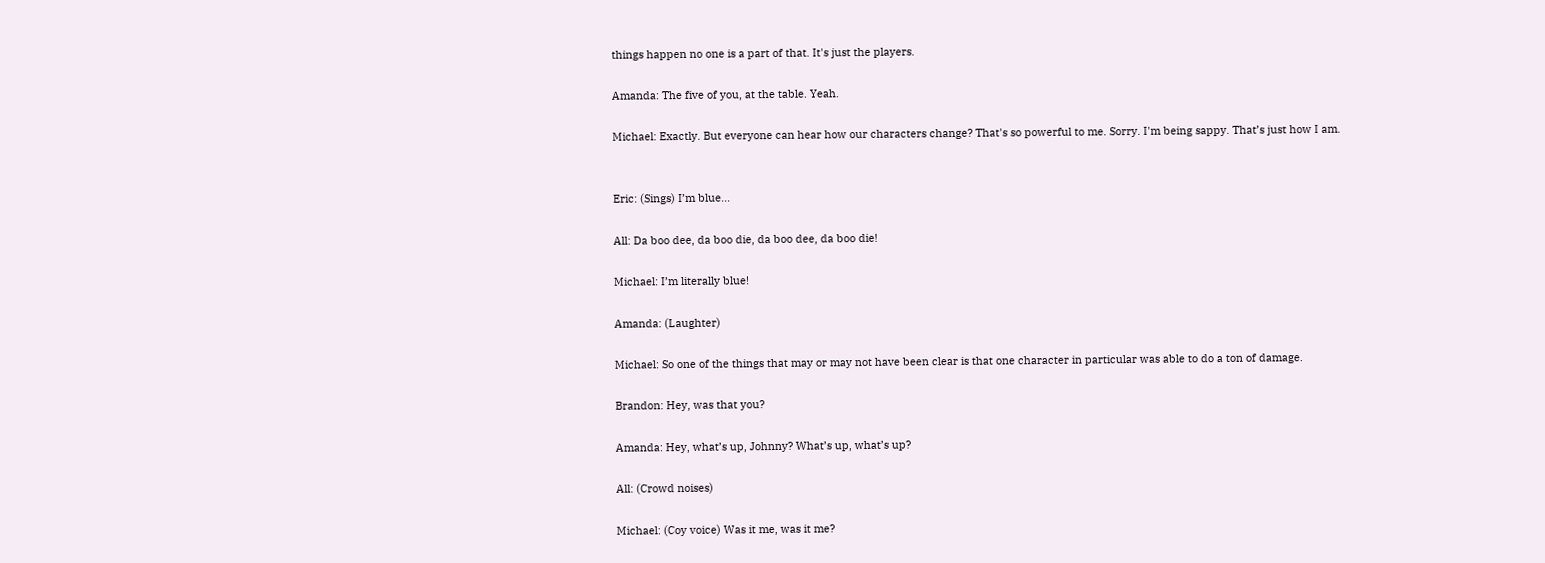things happen no one is a part of that. It's just the players.

Amanda: The five of you, at the table. Yeah.

Michael: Exactly. But everyone can hear how our characters change? That's so powerful to me. Sorry. I'm being sappy. That’s just how I am.


Eric: (Sings) I’m blue...

All: Da boo dee, da boo die, da boo dee, da boo die!

Michael: I’m literally blue!

Amanda: (Laughter)

Michael: So one of the things that may or may not have been clear is that one character in particular was able to do a ton of damage.

Brandon: Hey, was that you?

Amanda: Hey, what’s up, Johnny? What’s up, what’s up?

All: (Crowd noises)

Michael: (Coy voice) Was it me, was it me?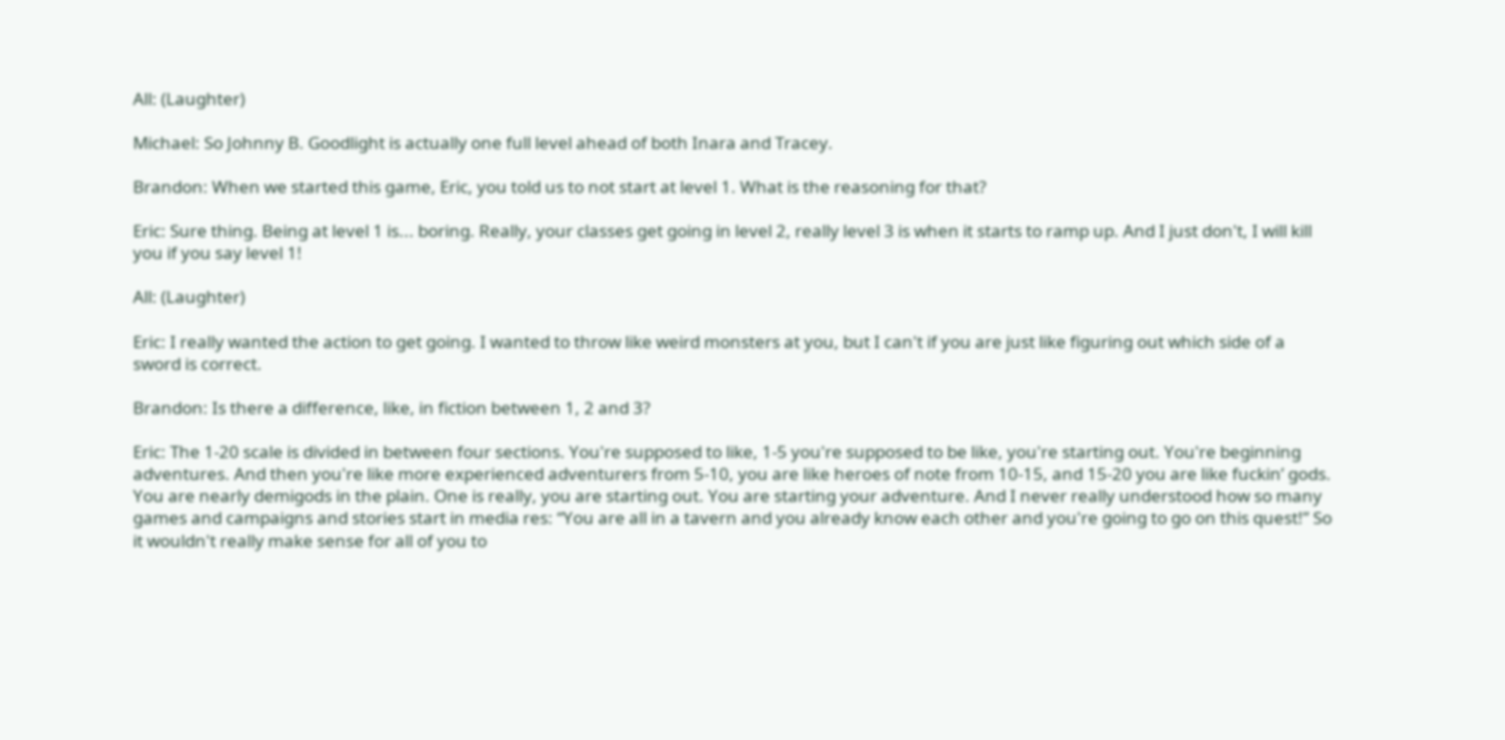All: (Laughter)

Michael: So Johnny B. Goodlight is actually one full level ahead of both Inara and Tracey.

Brandon: When we started this game, Eric, you told us to not start at level 1. What is the reasoning for that?

Eric: Sure thing. Being at level 1 is... boring. Really, your classes get going in level 2, really level 3 is when it starts to ramp up. And I just don't, I will kill you if you say level 1!

All: (Laughter)

Eric: I really wanted the action to get going. I wanted to throw like weird monsters at you, but I can't if you are just like figuring out which side of a sword is correct.

Brandon: Is there a difference, like, in fiction between 1, 2 and 3?

Eric: The 1-20 scale is divided in between four sections. You're supposed to like, 1-5 you're supposed to be like, you're starting out. You're beginning adventures. And then you're like more experienced adventurers from 5-10, you are like heroes of note from 10-15, and 15-20 you are like fuckin’ gods. You are nearly demigods in the plain. One is really, you are starting out. You are starting your adventure. And I never really understood how so many games and campaigns and stories start in media res: “You are all in a tavern and you already know each other and you're going to go on this quest!” So it wouldn't really make sense for all of you to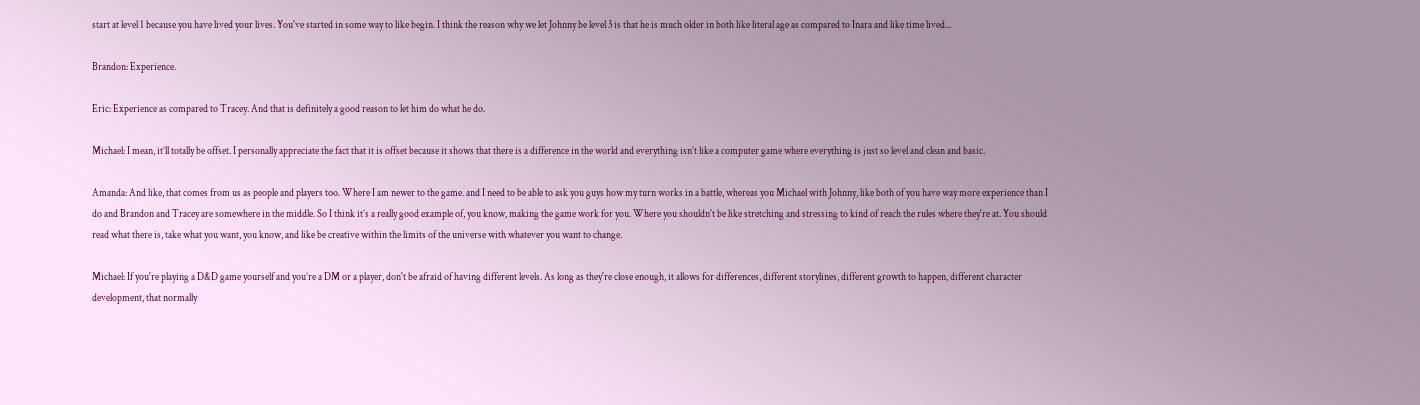start at level 1 because you have lived your lives. You've started in some way to like begin. I think the reason why we let Johnny be level 3 is that he is much older in both like literal age as compared to Inara and like time lived...

Brandon: Experience.

Eric: Experience as compared to Tracey. And that is definitely a good reason to let him do what he do.

Michael: I mean, it’ll totally be offset. I personally appreciate the fact that it is offset because it shows that there is a difference in the world and everything isn’t like a computer game where everything is just so level and clean and basic.

Amanda: And like, that comes from us as people and players too. Where I am newer to the game. and I need to be able to ask you guys how my turn works in a battle, whereas you Michael with Johnny, like both of you have way more experience than I do and Brandon and Tracey are somewhere in the middle. So I think it’s a really good example of, you know, making the game work for you. Where you shouldn't be like stretching and stressing to kind of reach the rules where they're at. You should read what there is, take what you want, you know, and like be creative within the limits of the universe with whatever you want to change.

Michael: If you're playing a D&D game yourself and you’re a DM or a player, don't be afraid of having different levels. As long as they're close enough, it allows for differences, different storylines, different growth to happen, different character development, that normally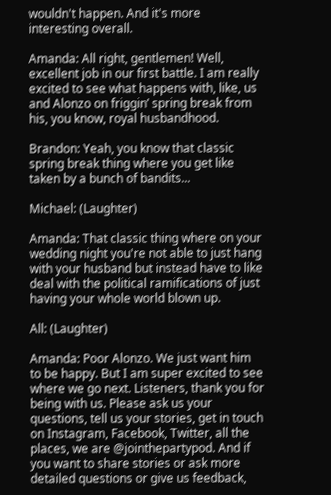wouldn't happen. And it's more interesting overall.

Amanda: All right, gentlemen! Well, excellent job in our first battle. I am really excited to see what happens with, like, us and Alonzo on friggin’ spring break from his, you know, royal husbandhood.

Brandon: Yeah, you know that classic spring break thing where you get like taken by a bunch of bandits...

Michael: (Laughter)

Amanda: That classic thing where on your wedding night you're not able to just hang with your husband but instead have to like deal with the political ramifications of just having your whole world blown up.

All: (Laughter)

Amanda: Poor Alonzo. We just want him to be happy. But I am super excited to see where we go next. Listeners, thank you for being with us. Please ask us your questions, tell us your stories, get in touch on Instagram, Facebook, Twitter, all the places, we are @jointhepartypod. And if you want to share stories or ask more detailed questions or give us feedback,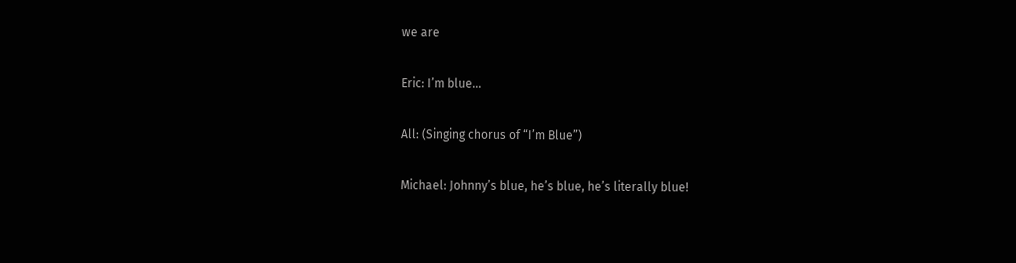we are

Eric: I’m blue...

All: (Singing chorus of “I’m Blue”)

Michael: Johnny’s blue, he’s blue, he’s literally blue!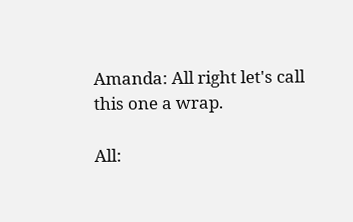Amanda: All right let's call this one a wrap.

All: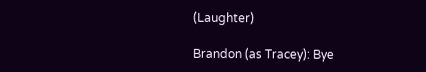(Laughter)

Brandon (as Tracey): Bye